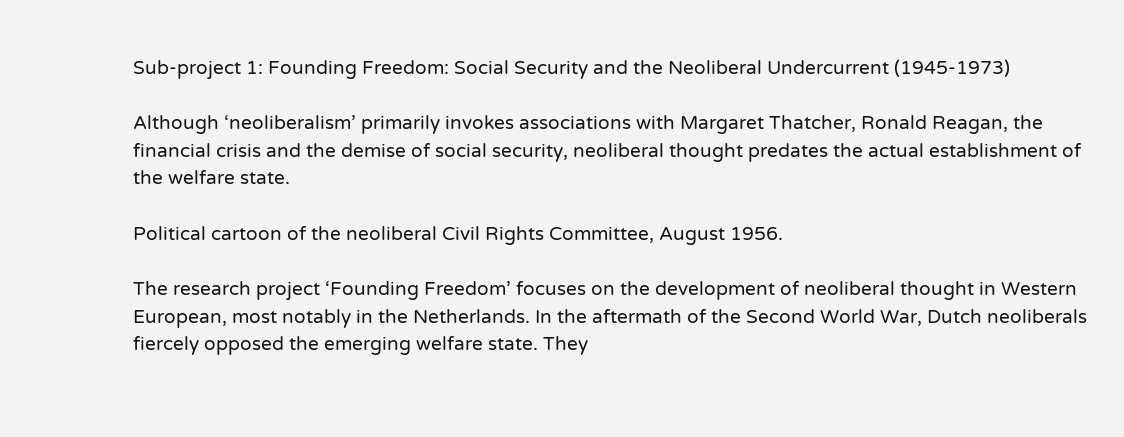Sub-project 1: Founding Freedom: Social Security and the Neoliberal Undercurrent (1945-1973)

Although ‘neoliberalism’ primarily invokes associations with Margaret Thatcher, Ronald Reagan, the financial crisis and the demise of social security, neoliberal thought predates the actual establishment of the welfare state.

Political cartoon of the neoliberal Civil Rights Committee, August 1956.

The research project ‘Founding Freedom’ focuses on the development of neoliberal thought in Western European, most notably in the Netherlands. In the aftermath of the Second World War, Dutch neoliberals fiercely opposed the emerging welfare state. They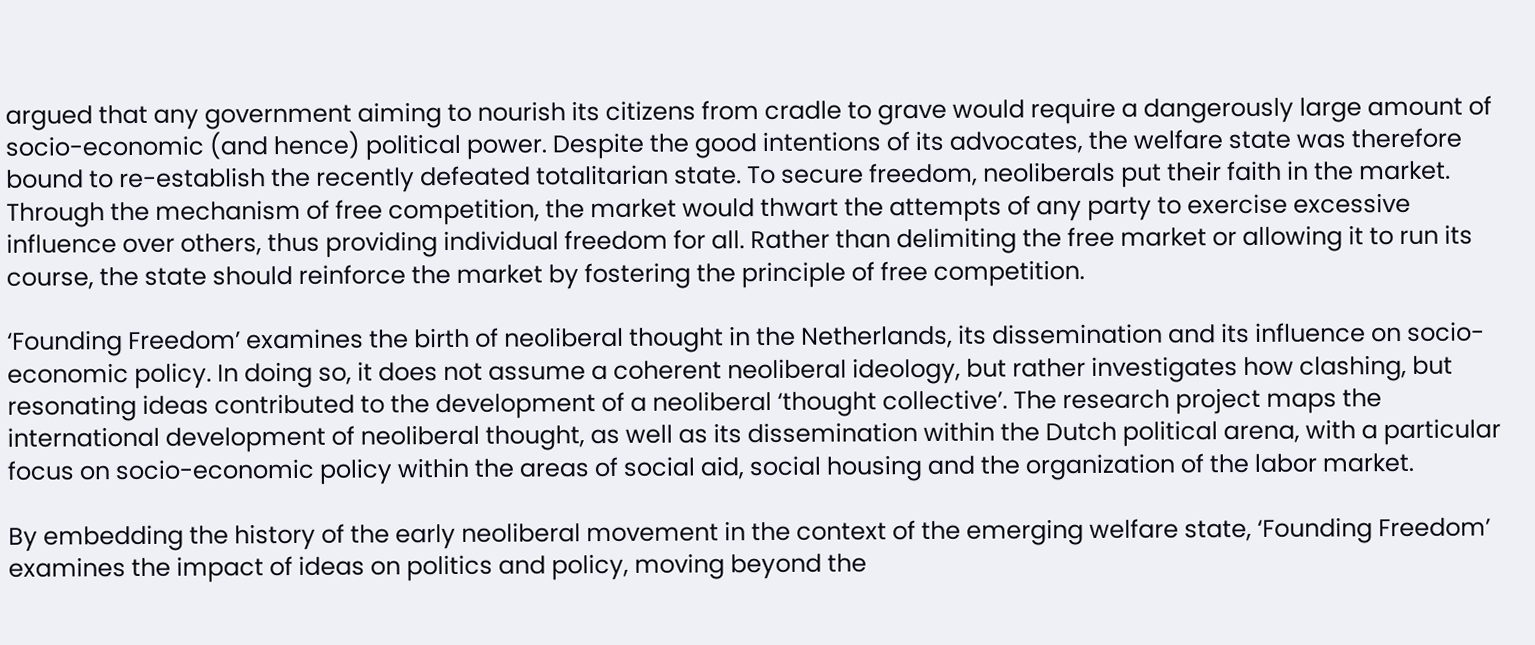argued that any government aiming to nourish its citizens from cradle to grave would require a dangerously large amount of socio-economic (and hence) political power. Despite the good intentions of its advocates, the welfare state was therefore bound to re-establish the recently defeated totalitarian state. To secure freedom, neoliberals put their faith in the market. Through the mechanism of free competition, the market would thwart the attempts of any party to exercise excessive influence over others, thus providing individual freedom for all. Rather than delimiting the free market or allowing it to run its course, the state should reinforce the market by fostering the principle of free competition.

‘Founding Freedom’ examines the birth of neoliberal thought in the Netherlands, its dissemination and its influence on socio-economic policy. In doing so, it does not assume a coherent neoliberal ideology, but rather investigates how clashing, but resonating ideas contributed to the development of a neoliberal ‘thought collective’. The research project maps the international development of neoliberal thought, as well as its dissemination within the Dutch political arena, with a particular focus on socio-economic policy within the areas of social aid, social housing and the organization of the labor market.

By embedding the history of the early neoliberal movement in the context of the emerging welfare state, ‘Founding Freedom’ examines the impact of ideas on politics and policy, moving beyond the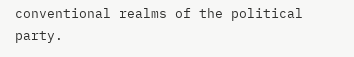conventional realms of the political party.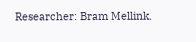Researcher: Bram Mellink.